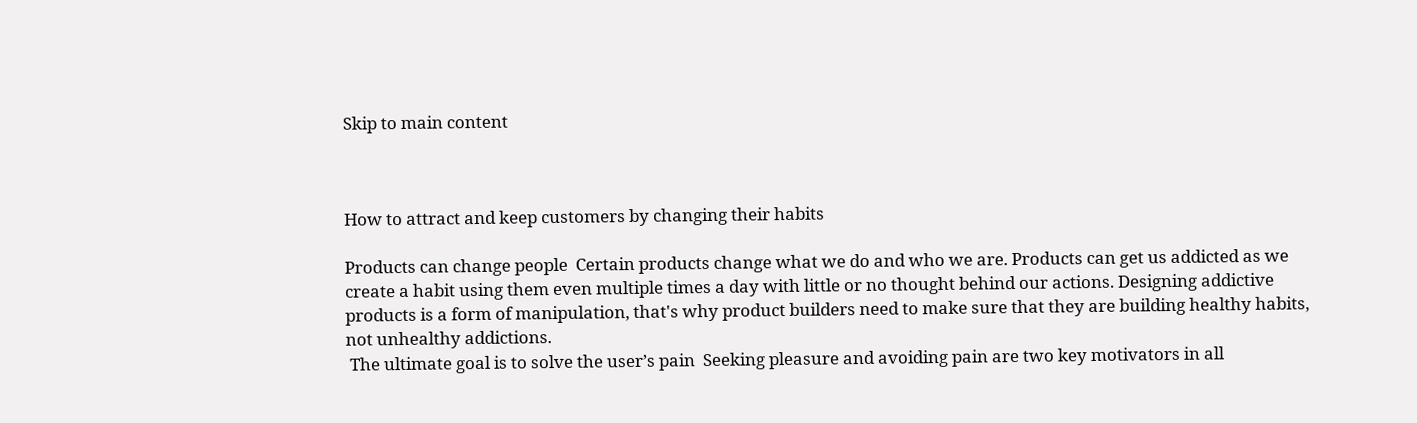Skip to main content



How to attract and keep customers by changing their habits

Products can change people  Certain products change what we do and who we are. Products can get us addicted as we create a habit using them even multiple times a day with little or no thought behind our actions. Designing addictive products is a form of manipulation, that's why product builders need to make sure that they are building healthy habits, not unhealthy addictions.
 The ultimate goal is to solve the user’s pain  Seeking pleasure and avoiding pain are two key motivators in all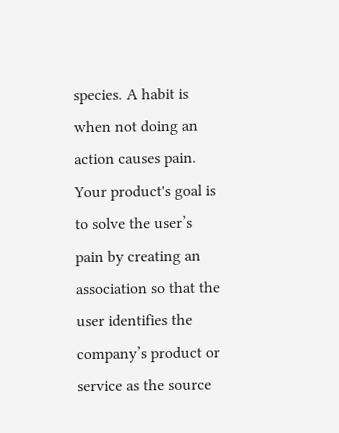species. A habit is when not doing an action causes pain. Your product's goal is to solve the user’s pain by creating an association so that the user identifies the company’s product or service as the source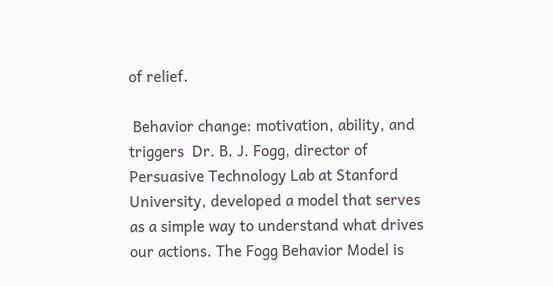of relief.

 Behavior change: motivation, ability, and triggers  Dr. B. J. Fogg, director of Persuasive Technology Lab at Stanford University, developed a model that serves as a simple way to understand what drives our actions. The Fogg Behavior Model is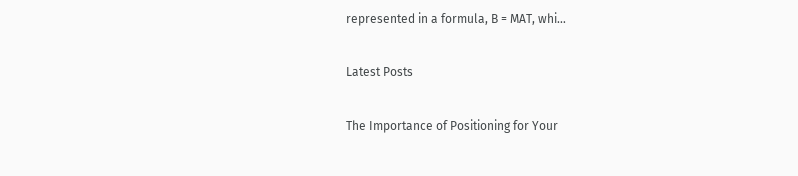represented in a formula, B = MAT, whi…

Latest Posts

The Importance of Positioning for Your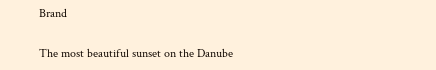Brand

The most beautiful sunset on the Danube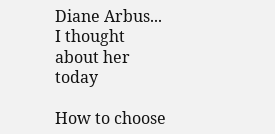Diane Arbus... I thought about her today

How to choose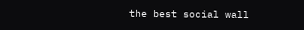the best social wall